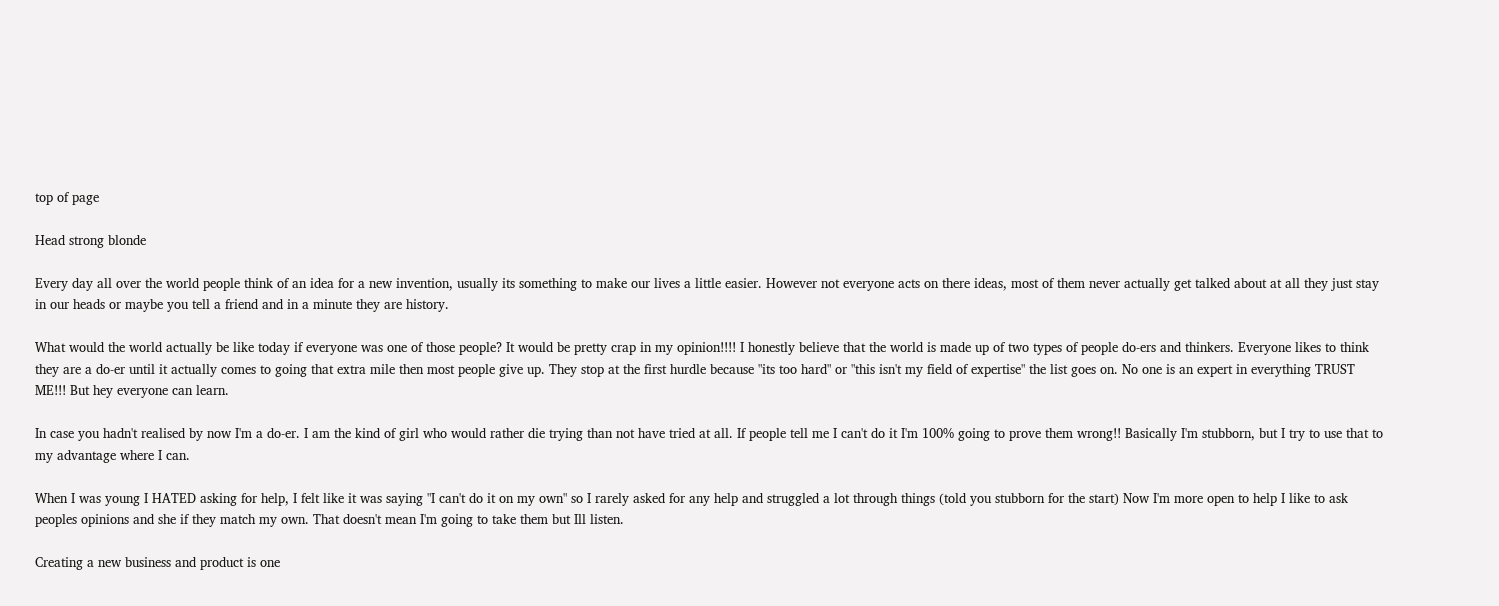top of page

Head strong blonde

Every day all over the world people think of an idea for a new invention, usually its something to make our lives a little easier. However not everyone acts on there ideas, most of them never actually get talked about at all they just stay in our heads or maybe you tell a friend and in a minute they are history.

What would the world actually be like today if everyone was one of those people? It would be pretty crap in my opinion!!!! I honestly believe that the world is made up of two types of people do-ers and thinkers. Everyone likes to think they are a do-er until it actually comes to going that extra mile then most people give up. They stop at the first hurdle because "its too hard" or "this isn't my field of expertise" the list goes on. No one is an expert in everything TRUST ME!!! But hey everyone can learn.

In case you hadn't realised by now I'm a do-er. I am the kind of girl who would rather die trying than not have tried at all. If people tell me I can't do it I'm 100% going to prove them wrong!! Basically I'm stubborn, but I try to use that to my advantage where I can.

When I was young I HATED asking for help, I felt like it was saying "I can't do it on my own" so I rarely asked for any help and struggled a lot through things (told you stubborn for the start) Now I'm more open to help I like to ask peoples opinions and she if they match my own. That doesn't mean I'm going to take them but Ill listen.

Creating a new business and product is one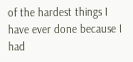of the hardest things I have ever done because I had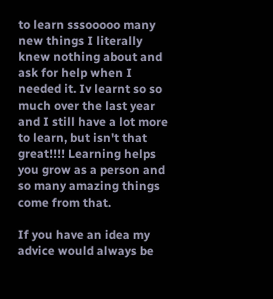to learn sssooooo many new things I literally knew nothing about and ask for help when I needed it. Iv learnt so so much over the last year and I still have a lot more to learn, but isn't that great!!!! Learning helps you grow as a person and so many amazing things come from that.

If you have an idea my advice would always be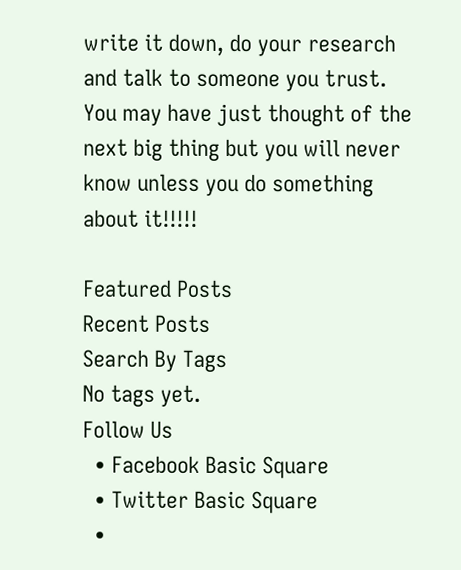write it down, do your research and talk to someone you trust. You may have just thought of the next big thing but you will never know unless you do something about it!!!!!

Featured Posts
Recent Posts
Search By Tags
No tags yet.
Follow Us
  • Facebook Basic Square
  • Twitter Basic Square
  •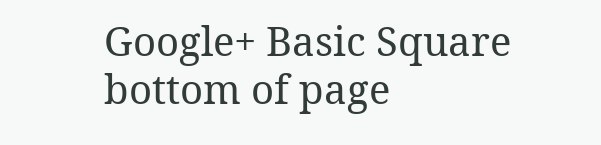Google+ Basic Square
bottom of page